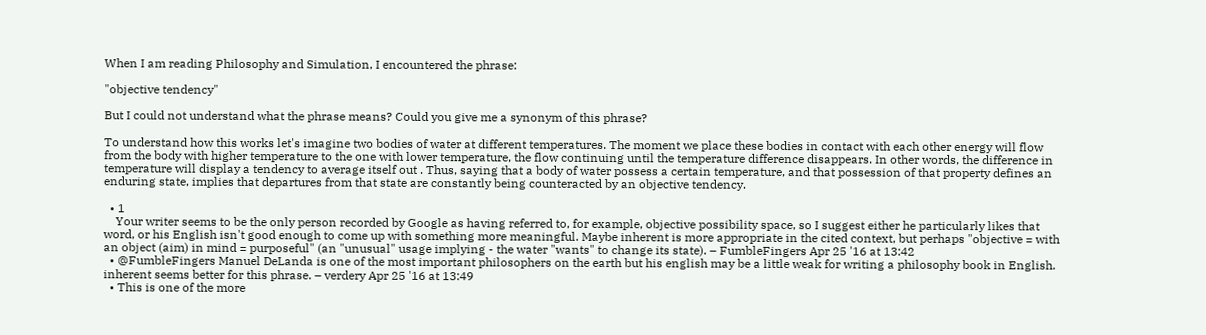When I am reading Philosophy and Simulation, I encountered the phrase:

"objective tendency"

But I could not understand what the phrase means? Could you give me a synonym of this phrase?

To understand how this works let's imagine two bodies of water at different temperatures. The moment we place these bodies in contact with each other energy will flow from the body with higher temperature to the one with lower temperature, the flow continuing until the temperature difference disappears. In other words, the difference in temperature will display a tendency to average itself out . Thus, saying that a body of water possess a certain temperature, and that possession of that property defines an enduring state, implies that departures from that state are constantly being counteracted by an objective tendency.

  • 1
    Your writer seems to be the only person recorded by Google as having referred to, for example, objective possibility space, so I suggest either he particularly likes that word, or his English isn't good enough to come up with something more meaningful. Maybe inherent is more appropriate in the cited context, but perhaps "objective = with an object (aim) in mind = purposeful" (an "unusual" usage implying - the water "wants" to change its state). – FumbleFingers Apr 25 '16 at 13:42
  • @FumbleFingers Manuel DeLanda is one of the most important philosophers on the earth but his english may be a little weak for writing a philosophy book in English. inherent seems better for this phrase. – verdery Apr 25 '16 at 13:49
  • This is one of the more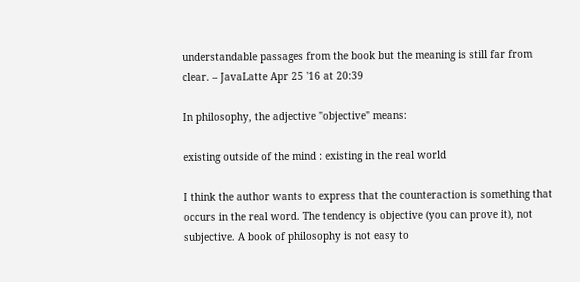understandable passages from the book but the meaning is still far from clear. – JavaLatte Apr 25 '16 at 20:39

In philosophy, the adjective "objective" means:

existing outside of the mind : existing in the real world

I think the author wants to express that the counteraction is something that occurs in the real word. The tendency is objective (you can prove it), not subjective. A book of philosophy is not easy to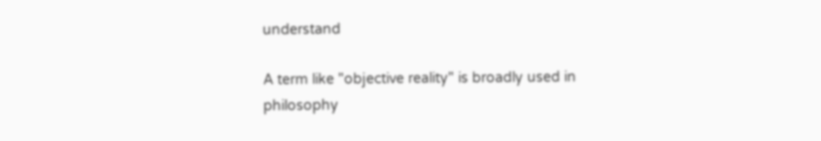understand

A term like "objective reality" is broadly used in philosophy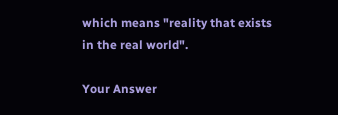which means "reality that exists in the real world".

Your Answer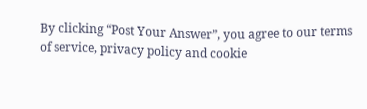By clicking “Post Your Answer”, you agree to our terms of service, privacy policy and cookie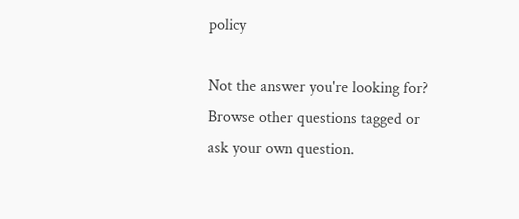policy

Not the answer you're looking for? Browse other questions tagged or ask your own question.